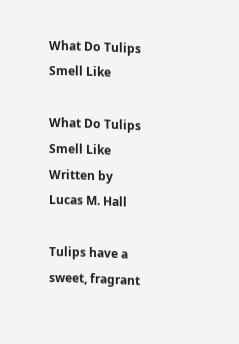What Do Tulips Smell Like

What Do Tulips Smell Like
Written by Lucas M. Hall

Tulips have a sweet, fragrant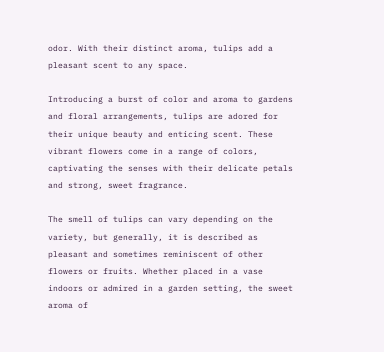odor. With their distinct aroma, tulips add a pleasant scent to any space.

Introducing a burst of color and aroma to gardens and floral arrangements, tulips are adored for their unique beauty and enticing scent. These vibrant flowers come in a range of colors, captivating the senses with their delicate petals and strong, sweet fragrance.

The smell of tulips can vary depending on the variety, but generally, it is described as pleasant and sometimes reminiscent of other flowers or fruits. Whether placed in a vase indoors or admired in a garden setting, the sweet aroma of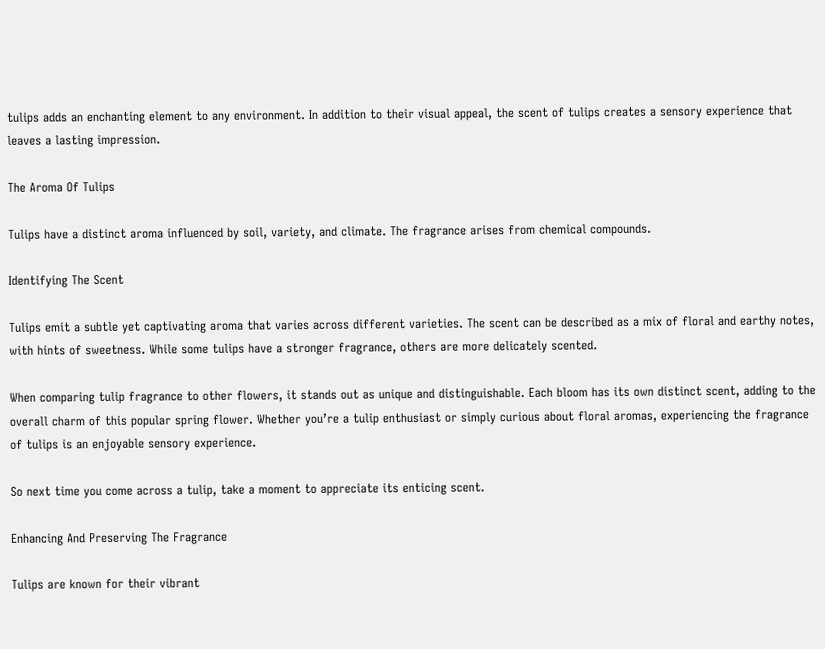tulips adds an enchanting element to any environment. In addition to their visual appeal, the scent of tulips creates a sensory experience that leaves a lasting impression.

The Aroma Of Tulips

Tulips have a distinct aroma influenced by soil, variety, and climate. The fragrance arises from chemical compounds.

Identifying The Scent

Tulips emit a subtle yet captivating aroma that varies across different varieties. The scent can be described as a mix of floral and earthy notes, with hints of sweetness. While some tulips have a stronger fragrance, others are more delicately scented.

When comparing tulip fragrance to other flowers, it stands out as unique and distinguishable. Each bloom has its own distinct scent, adding to the overall charm of this popular spring flower. Whether you’re a tulip enthusiast or simply curious about floral aromas, experiencing the fragrance of tulips is an enjoyable sensory experience.

So next time you come across a tulip, take a moment to appreciate its enticing scent.

Enhancing And Preserving The Fragrance

Tulips are known for their vibrant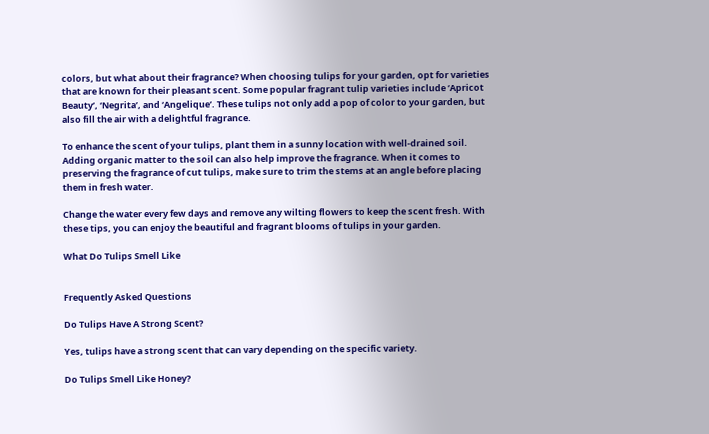colors, but what about their fragrance? When choosing tulips for your garden, opt for varieties that are known for their pleasant scent. Some popular fragrant tulip varieties include ‘Apricot Beauty’, ‘Negrita’, and ‘Angelique’. These tulips not only add a pop of color to your garden, but also fill the air with a delightful fragrance.

To enhance the scent of your tulips, plant them in a sunny location with well-drained soil. Adding organic matter to the soil can also help improve the fragrance. When it comes to preserving the fragrance of cut tulips, make sure to trim the stems at an angle before placing them in fresh water.

Change the water every few days and remove any wilting flowers to keep the scent fresh. With these tips, you can enjoy the beautiful and fragrant blooms of tulips in your garden.

What Do Tulips Smell Like


Frequently Asked Questions

Do Tulips Have A Strong Scent?

Yes, tulips have a strong scent that can vary depending on the specific variety.

Do Tulips Smell Like Honey?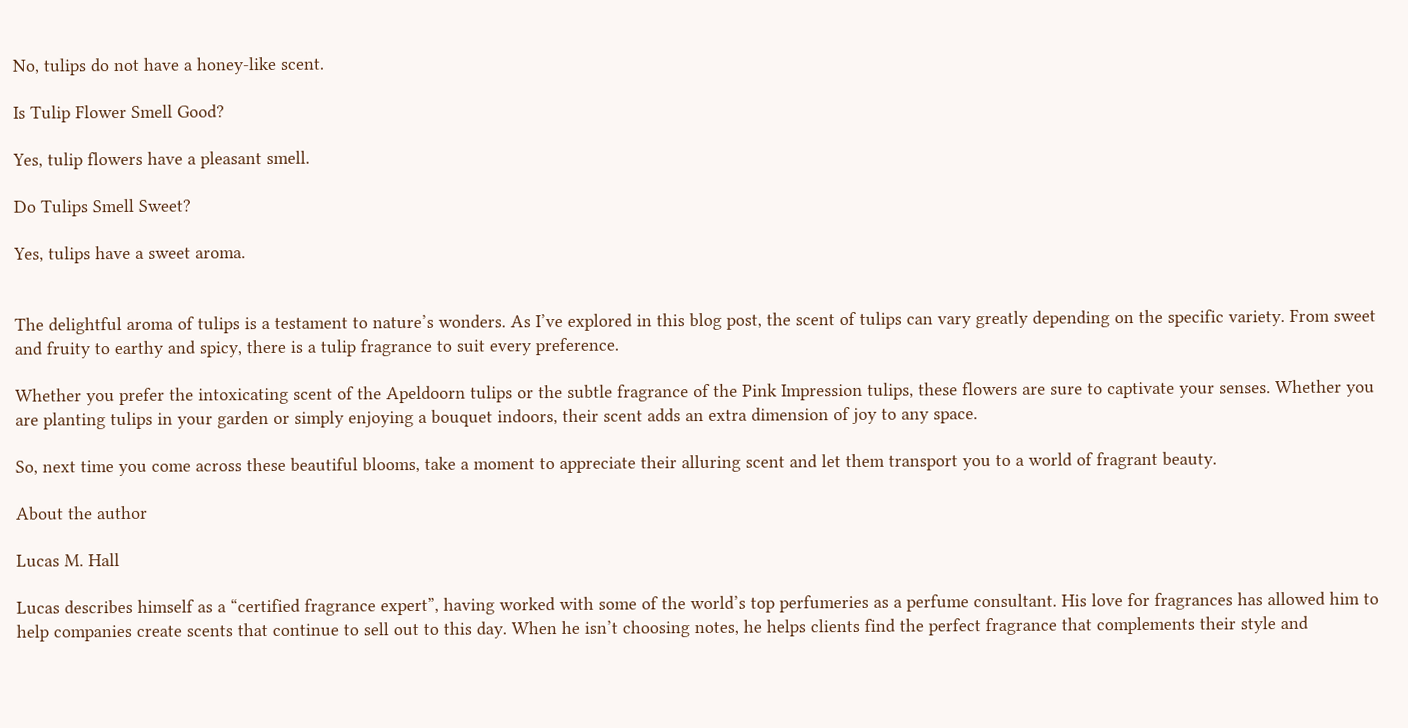No, tulips do not have a honey-like scent.

Is Tulip Flower Smell Good?

Yes, tulip flowers have a pleasant smell.

Do Tulips Smell Sweet?

Yes, tulips have a sweet aroma.


The delightful aroma of tulips is a testament to nature’s wonders. As I’ve explored in this blog post, the scent of tulips can vary greatly depending on the specific variety. From sweet and fruity to earthy and spicy, there is a tulip fragrance to suit every preference.

Whether you prefer the intoxicating scent of the Apeldoorn tulips or the subtle fragrance of the Pink Impression tulips, these flowers are sure to captivate your senses. Whether you are planting tulips in your garden or simply enjoying a bouquet indoors, their scent adds an extra dimension of joy to any space.

So, next time you come across these beautiful blooms, take a moment to appreciate their alluring scent and let them transport you to a world of fragrant beauty.

About the author

Lucas M. Hall

Lucas describes himself as a “certified fragrance expert”, having worked with some of the world’s top perfumeries as a perfume consultant. His love for fragrances has allowed him to help companies create scents that continue to sell out to this day. When he isn’t choosing notes, he helps clients find the perfect fragrance that complements their style and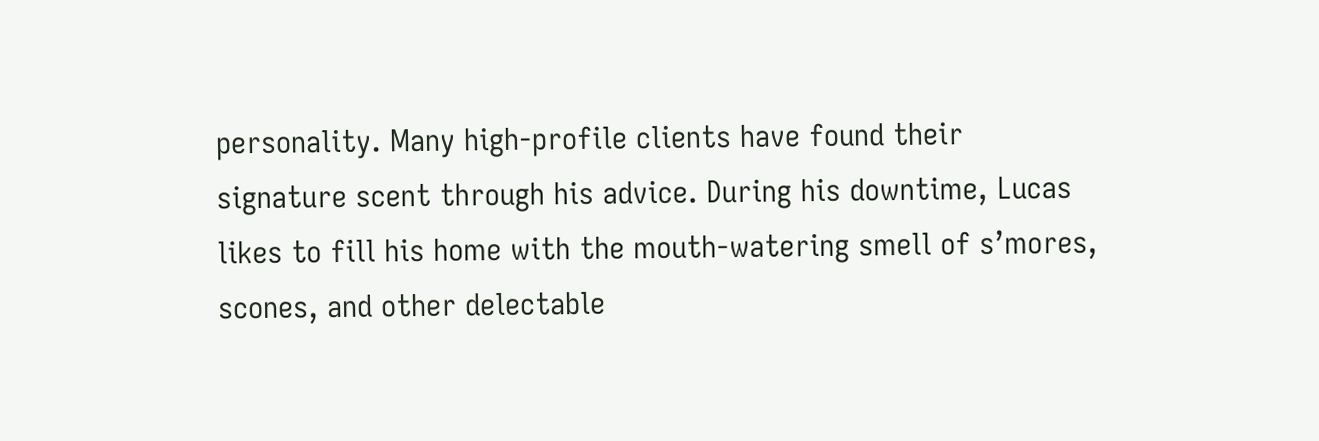personality. Many high-profile clients have found their signature scent through his advice. During his downtime, Lucas likes to fill his home with the mouth-watering smell of s’mores, scones, and other delectable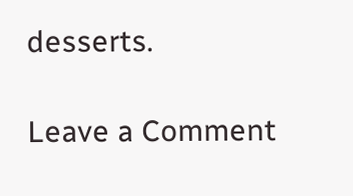desserts.

Leave a Comment